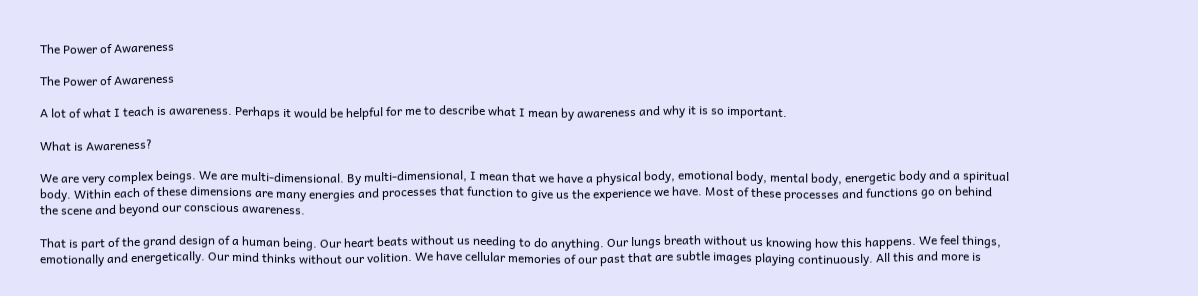The Power of Awareness

The Power of Awareness

A lot of what I teach is awareness. Perhaps it would be helpful for me to describe what I mean by awareness and why it is so important.

What is Awareness?

We are very complex beings. We are multi-dimensional. By multi-dimensional, I mean that we have a physical body, emotional body, mental body, energetic body and a spiritual body. Within each of these dimensions are many energies and processes that function to give us the experience we have. Most of these processes and functions go on behind the scene and beyond our conscious awareness.

That is part of the grand design of a human being. Our heart beats without us needing to do anything. Our lungs breath without us knowing how this happens. We feel things, emotionally and energetically. Our mind thinks without our volition. We have cellular memories of our past that are subtle images playing continuously. All this and more is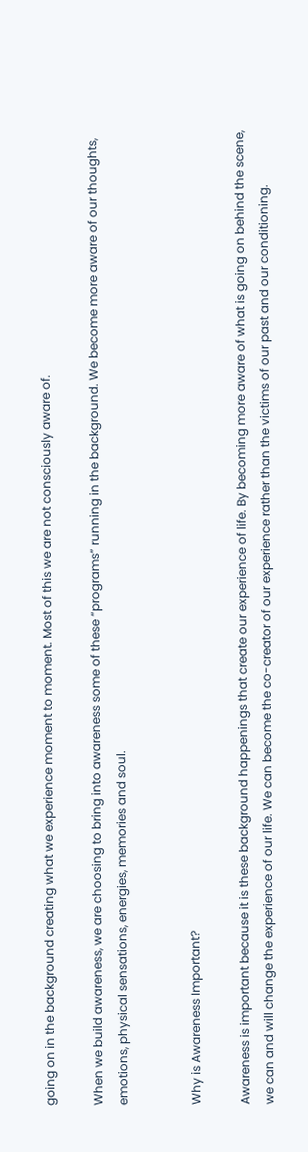going on in the background creating what we experience moment to moment. Most of this we are not consciously aware of.

When we build awareness, we are choosing to bring into awareness some of these “programs” running in the background. We become more aware of our thoughts, emotions, physical sensations, energies, memories and soul.


Why is Awareness Important?

Awareness is important because it is these background happenings that create our experience of life. By becoming more aware of what is going on behind the scene, we can and will change the experience of our life. We can become the co-creator of our experience rather than the victims of our past and our conditioning.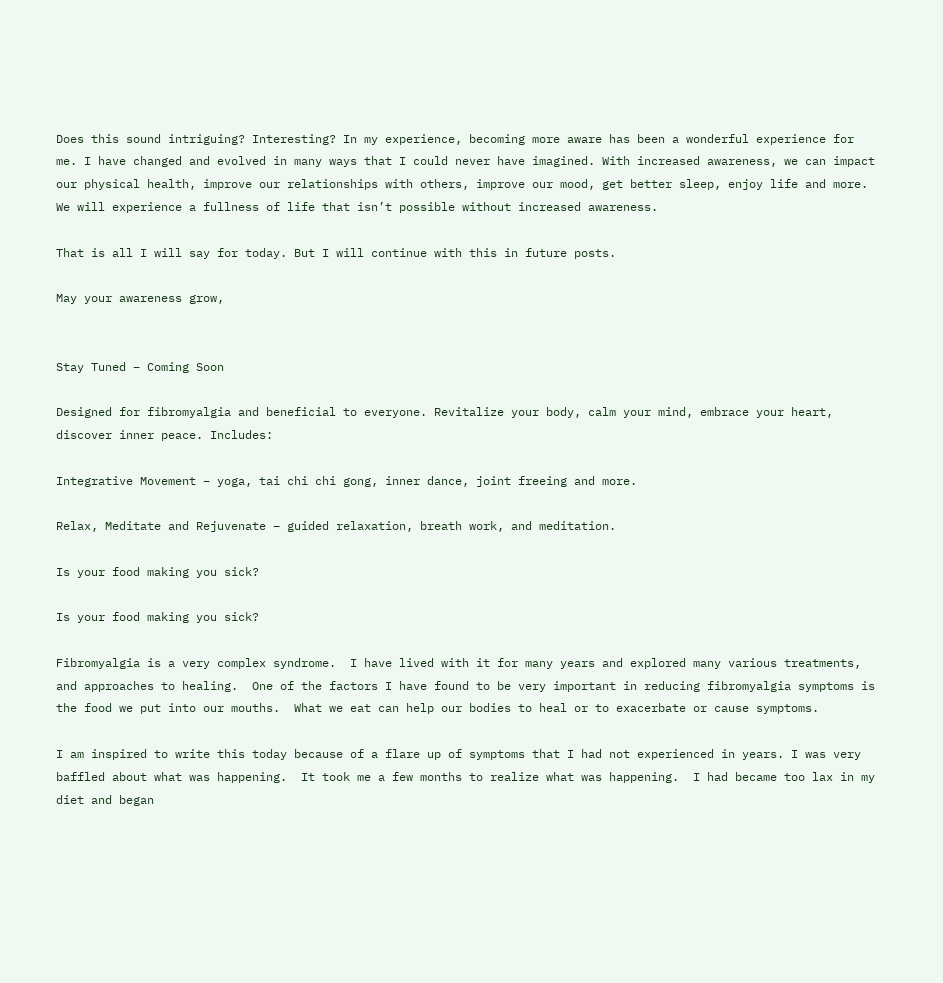Does this sound intriguing? Interesting? In my experience, becoming more aware has been a wonderful experience for me. I have changed and evolved in many ways that I could never have imagined. With increased awareness, we can impact our physical health, improve our relationships with others, improve our mood, get better sleep, enjoy life and more. We will experience a fullness of life that isn’t possible without increased awareness.

That is all I will say for today. But I will continue with this in future posts.

May your awareness grow,


Stay Tuned – Coming Soon

Designed for fibromyalgia and beneficial to everyone. Revitalize your body, calm your mind, embrace your heart, discover inner peace. Includes:

Integrative Movement – yoga, tai chi chi gong, inner dance, joint freeing and more.

Relax, Meditate and Rejuvenate – guided relaxation, breath work, and meditation.

Is your food making you sick?

Is your food making you sick?

Fibromyalgia is a very complex syndrome.  I have lived with it for many years and explored many various treatments, and approaches to healing.  One of the factors I have found to be very important in reducing fibromyalgia symptoms is the food we put into our mouths.  What we eat can help our bodies to heal or to exacerbate or cause symptoms.

I am inspired to write this today because of a flare up of symptoms that I had not experienced in years. I was very baffled about what was happening.  It took me a few months to realize what was happening.  I had became too lax in my diet and began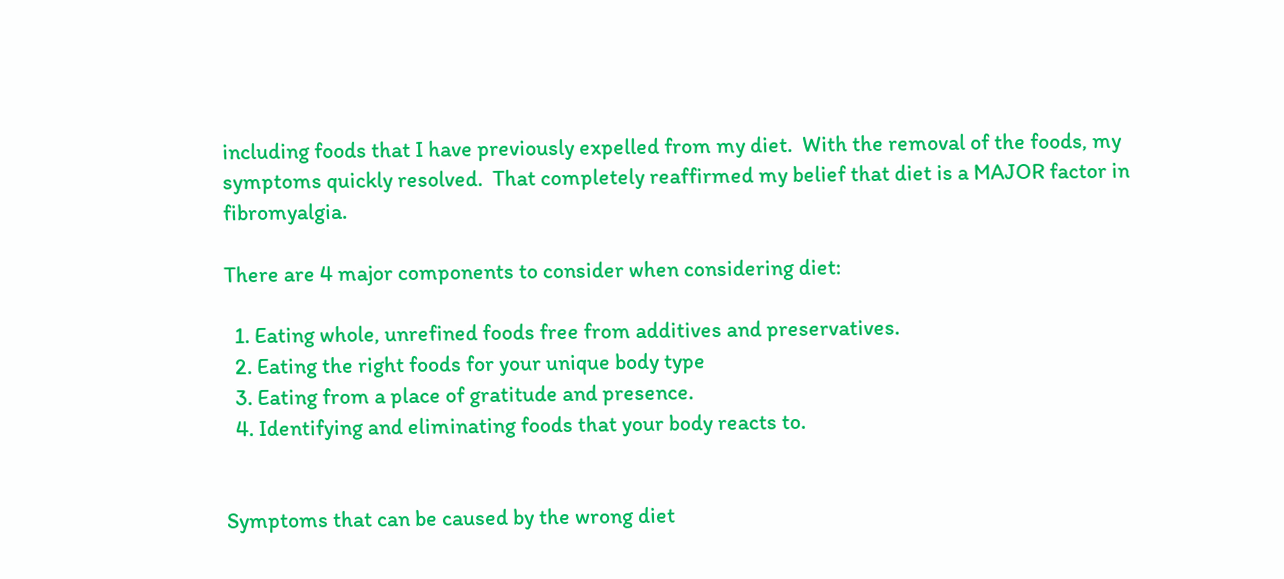including foods that I have previously expelled from my diet.  With the removal of the foods, my symptoms quickly resolved.  That completely reaffirmed my belief that diet is a MAJOR factor in fibromyalgia.

There are 4 major components to consider when considering diet:

  1. Eating whole, unrefined foods free from additives and preservatives.
  2. Eating the right foods for your unique body type
  3. Eating from a place of gratitude and presence.
  4. Identifying and eliminating foods that your body reacts to.


Symptoms that can be caused by the wrong diet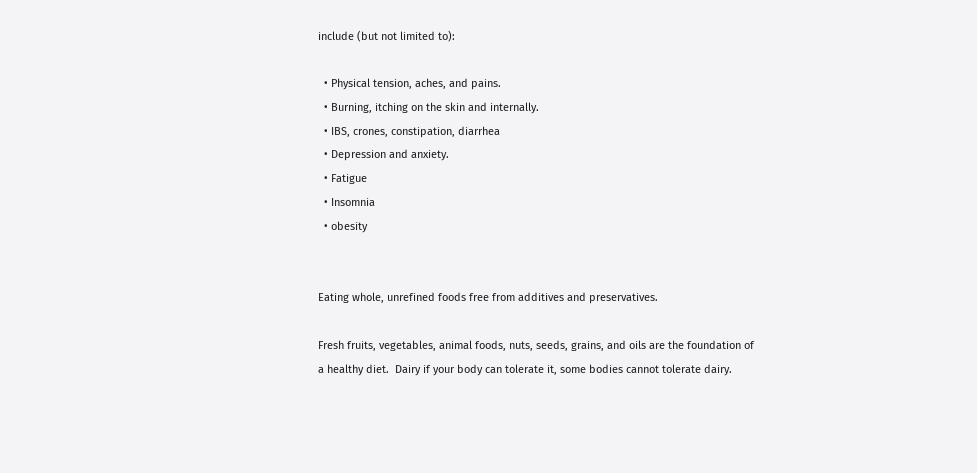include (but not limited to):

  • Physical tension, aches, and pains.
  • Burning, itching on the skin and internally.
  • IBS, crones, constipation, diarrhea
  • Depression and anxiety.
  • Fatigue
  • Insomnia
  • obesity


Eating whole, unrefined foods free from additives and preservatives.

Fresh fruits, vegetables, animal foods, nuts, seeds, grains, and oils are the foundation of a healthy diet.  Dairy if your body can tolerate it, some bodies cannot tolerate dairy.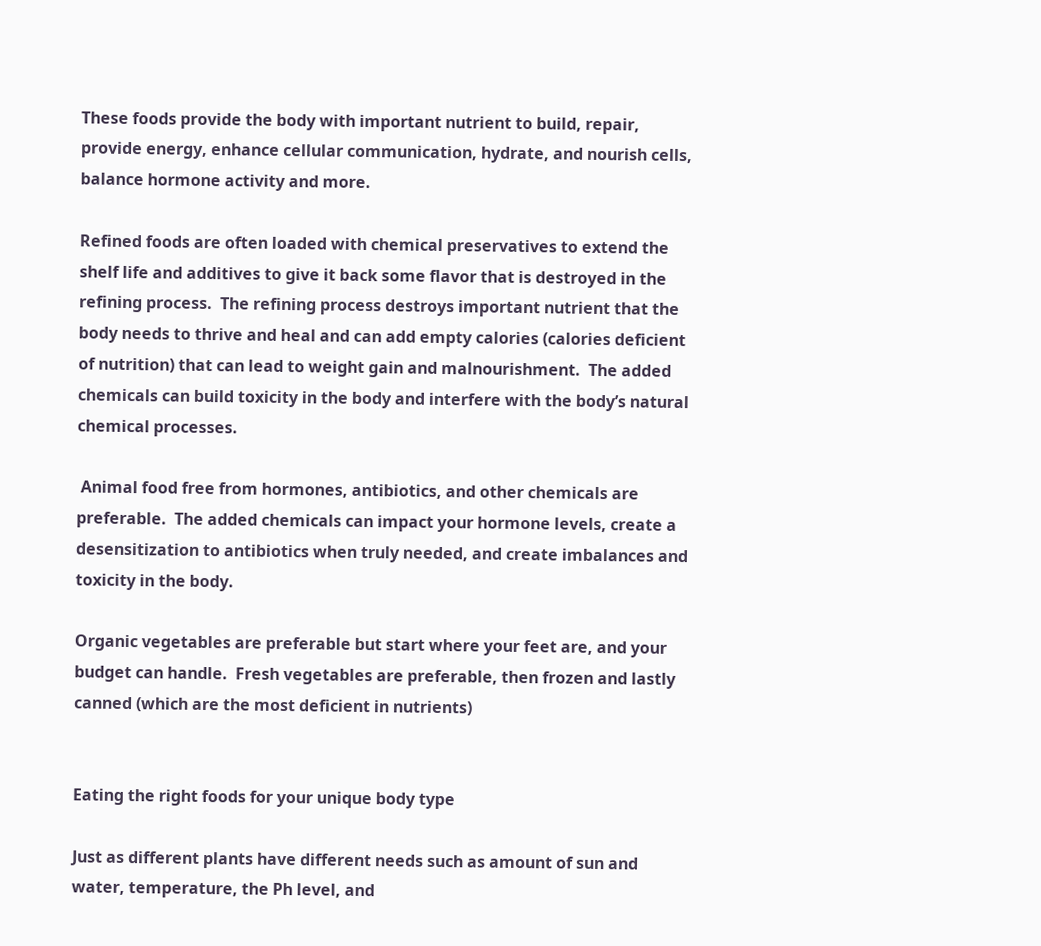These foods provide the body with important nutrient to build, repair, provide energy, enhance cellular communication, hydrate, and nourish cells, balance hormone activity and more.

Refined foods are often loaded with chemical preservatives to extend the shelf life and additives to give it back some flavor that is destroyed in the refining process.  The refining process destroys important nutrient that the body needs to thrive and heal and can add empty calories (calories deficient of nutrition) that can lead to weight gain and malnourishment.  The added chemicals can build toxicity in the body and interfere with the body’s natural chemical processes.

 Animal food free from hormones, antibiotics, and other chemicals are preferable.  The added chemicals can impact your hormone levels, create a desensitization to antibiotics when truly needed, and create imbalances and toxicity in the body.

Organic vegetables are preferable but start where your feet are, and your budget can handle.  Fresh vegetables are preferable, then frozen and lastly canned (which are the most deficient in nutrients)


Eating the right foods for your unique body type

Just as different plants have different needs such as amount of sun and water, temperature, the Ph level, and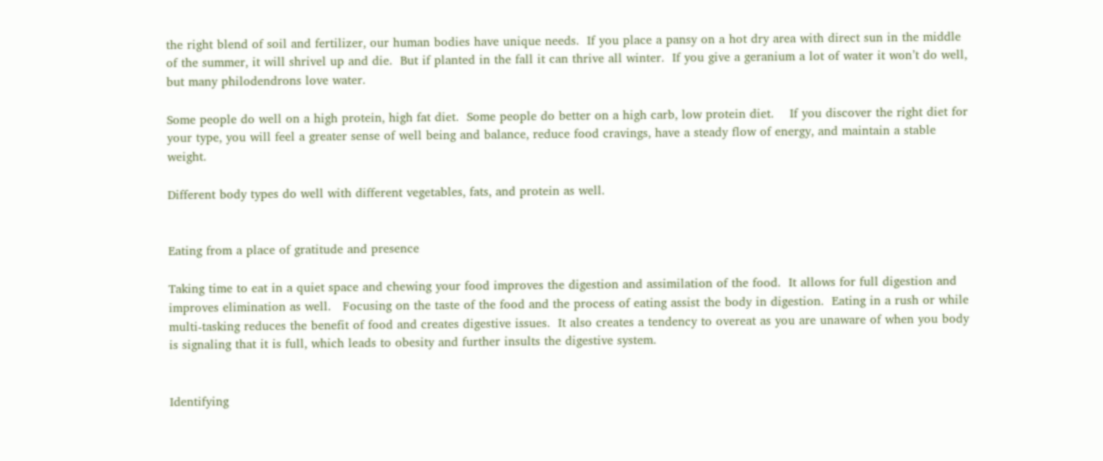the right blend of soil and fertilizer, our human bodies have unique needs.  If you place a pansy on a hot dry area with direct sun in the middle of the summer, it will shrivel up and die.  But if planted in the fall it can thrive all winter.  If you give a geranium a lot of water it won’t do well, but many philodendrons love water.

Some people do well on a high protein, high fat diet.  Some people do better on a high carb, low protein diet.    If you discover the right diet for your type, you will feel a greater sense of well being and balance, reduce food cravings, have a steady flow of energy, and maintain a stable weight.

Different body types do well with different vegetables, fats, and protein as well.


Eating from a place of gratitude and presence

Taking time to eat in a quiet space and chewing your food improves the digestion and assimilation of the food.  It allows for full digestion and improves elimination as well.   Focusing on the taste of the food and the process of eating assist the body in digestion.  Eating in a rush or while multi-tasking reduces the benefit of food and creates digestive issues.  It also creates a tendency to overeat as you are unaware of when you body is signaling that it is full, which leads to obesity and further insults the digestive system.


Identifying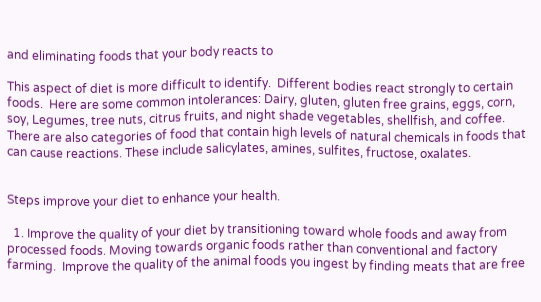and eliminating foods that your body reacts to

This aspect of diet is more difficult to identify.  Different bodies react strongly to certain foods.  Here are some common intolerances: Dairy, gluten, gluten free grains, eggs, corn, soy, Legumes, tree nuts, citrus fruits, and night shade vegetables, shellfish, and coffee.   There are also categories of food that contain high levels of natural chemicals in foods that can cause reactions. These include salicylates, amines, sulfites, fructose, oxalates.


Steps improve your diet to enhance your health.

  1. Improve the quality of your diet by transitioning toward whole foods and away from processed foods. Moving towards organic foods rather than conventional and factory farming.  Improve the quality of the animal foods you ingest by finding meats that are free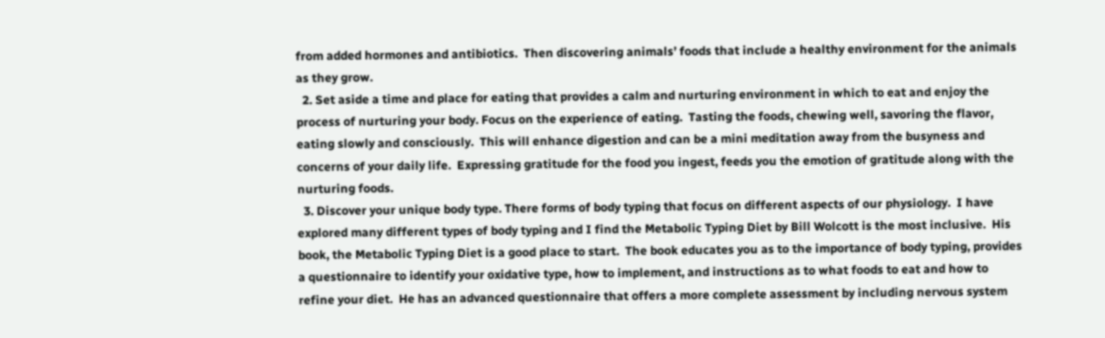from added hormones and antibiotics.  Then discovering animals’ foods that include a healthy environment for the animals as they grow.
  2. Set aside a time and place for eating that provides a calm and nurturing environment in which to eat and enjoy the process of nurturing your body. Focus on the experience of eating.  Tasting the foods, chewing well, savoring the flavor, eating slowly and consciously.  This will enhance digestion and can be a mini meditation away from the busyness and concerns of your daily life.  Expressing gratitude for the food you ingest, feeds you the emotion of gratitude along with the nurturing foods.
  3. Discover your unique body type. There forms of body typing that focus on different aspects of our physiology.  I have explored many different types of body typing and I find the Metabolic Typing Diet by Bill Wolcott is the most inclusive.  His book, the Metabolic Typing Diet is a good place to start.  The book educates you as to the importance of body typing, provides a questionnaire to identify your oxidative type, how to implement, and instructions as to what foods to eat and how to refine your diet.  He has an advanced questionnaire that offers a more complete assessment by including nervous system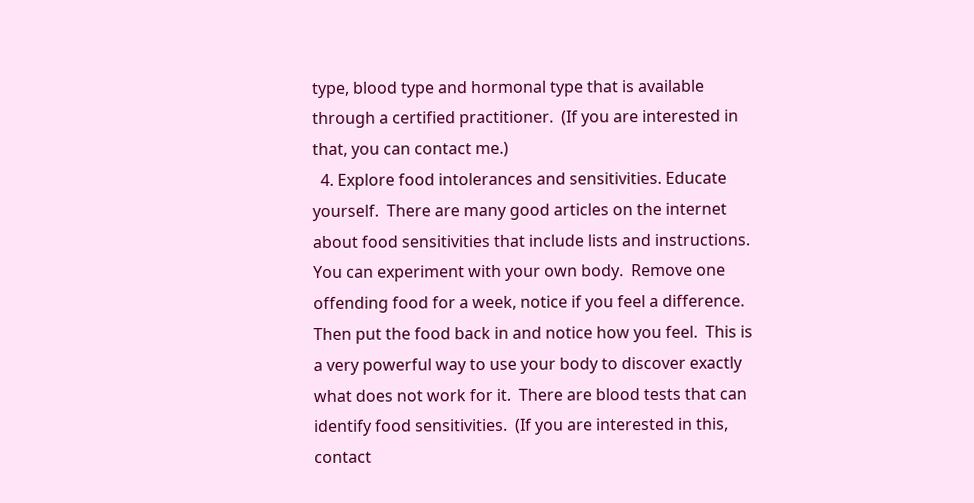type, blood type and hormonal type that is available through a certified practitioner.  (If you are interested in that, you can contact me.)
  4. Explore food intolerances and sensitivities. Educate yourself.  There are many good articles on the internet about food sensitivities that include lists and instructions.  You can experiment with your own body.  Remove one offending food for a week, notice if you feel a difference.  Then put the food back in and notice how you feel.  This is a very powerful way to use your body to discover exactly what does not work for it.  There are blood tests that can identify food sensitivities.  (If you are interested in this, contact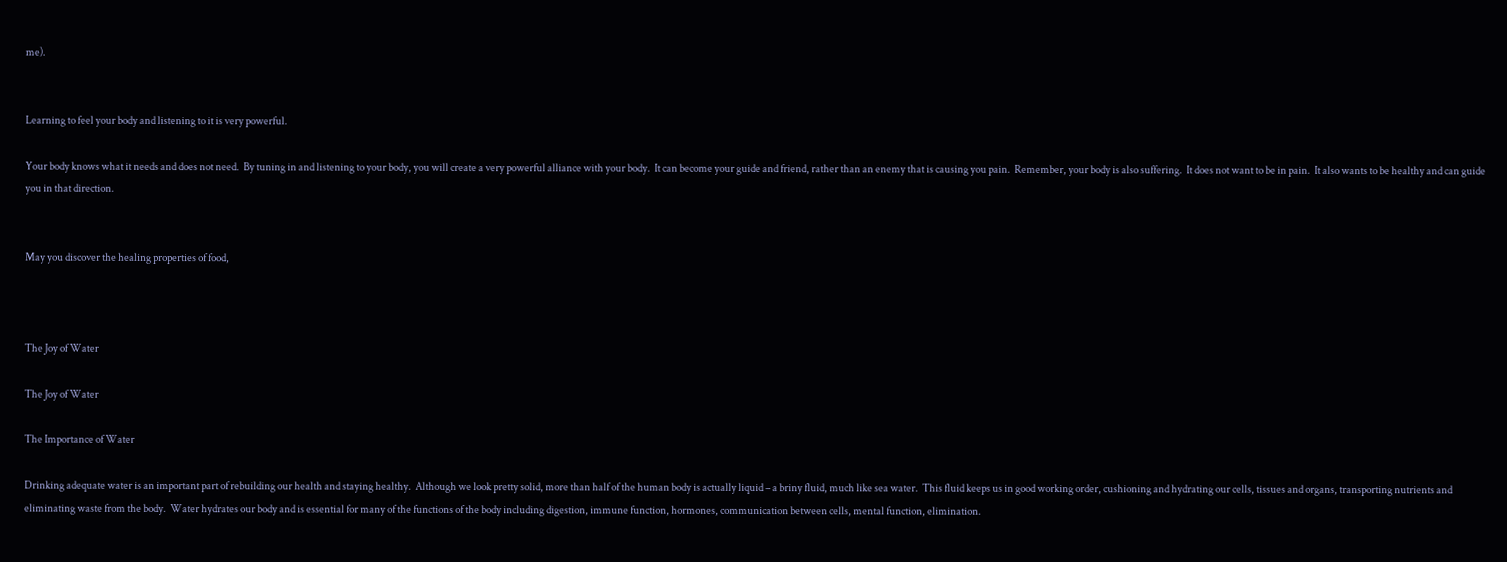me).


Learning to feel your body and listening to it is very powerful.

Your body knows what it needs and does not need.  By tuning in and listening to your body, you will create a very powerful alliance with your body.  It can become your guide and friend, rather than an enemy that is causing you pain.  Remember, your body is also suffering.  It does not want to be in pain.  It also wants to be healthy and can guide you in that direction.


May you discover the healing properties of food,



The Joy of Water

The Joy of Water

The Importance of Water

Drinking adequate water is an important part of rebuilding our health and staying healthy.  Although we look pretty solid, more than half of the human body is actually liquid – a briny fluid, much like sea water.  This fluid keeps us in good working order, cushioning and hydrating our cells, tissues and organs, transporting nutrients and eliminating waste from the body.  Water hydrates our body and is essential for many of the functions of the body including digestion, immune function, hormones, communication between cells, mental function, elimination.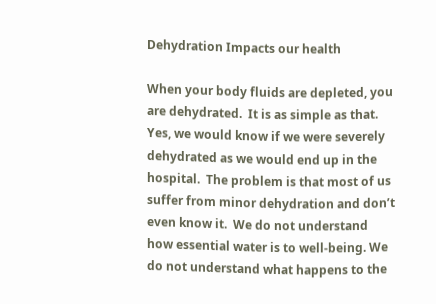Dehydration Impacts our health

When your body fluids are depleted, you are dehydrated.  It is as simple as that.  Yes, we would know if we were severely dehydrated as we would end up in the hospital.  The problem is that most of us suffer from minor dehydration and don’t even know it.  We do not understand how essential water is to well-being. We do not understand what happens to the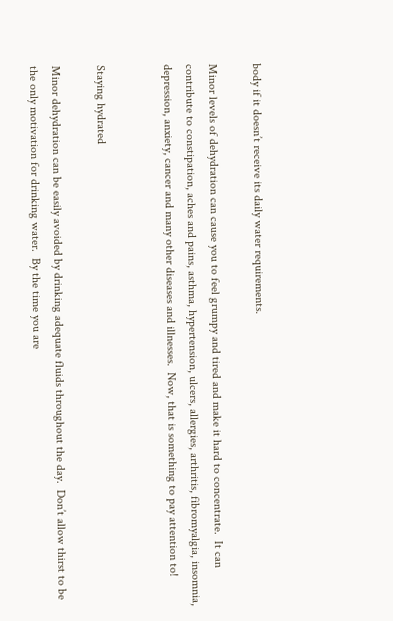body if it doesn’t receive its daily water requirements.

Minor levels of dehydration can cause you to feel grumpy and tired and make it hard to concentrate.  It can contribute to constipation, aches and pains, asthma, hypertension, ulcers, allergies, arthritis, fibromyalgia, insomnia, depression, anxiety, cancer and many other diseases and illnesses.  Now, that is something to pay attention to!


Staying hydrated

Minor dehydration can be easily avoided by drinking adequate fluids throughout the day.  Don’t allow thirst to be the only motivation for drinking water.  By the time you are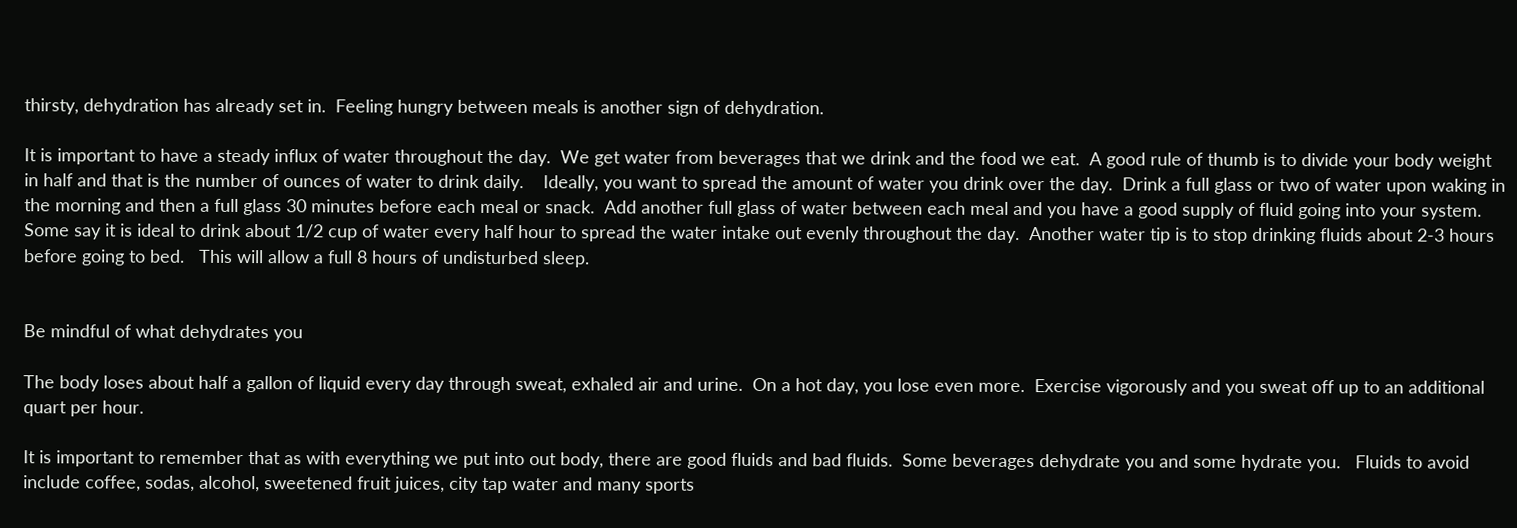thirsty, dehydration has already set in.  Feeling hungry between meals is another sign of dehydration.

It is important to have a steady influx of water throughout the day.  We get water from beverages that we drink and the food we eat.  A good rule of thumb is to divide your body weight in half and that is the number of ounces of water to drink daily.    Ideally, you want to spread the amount of water you drink over the day.  Drink a full glass or two of water upon waking in the morning and then a full glass 30 minutes before each meal or snack.  Add another full glass of water between each meal and you have a good supply of fluid going into your system.  Some say it is ideal to drink about 1/2 cup of water every half hour to spread the water intake out evenly throughout the day.  Another water tip is to stop drinking fluids about 2-3 hours before going to bed.   This will allow a full 8 hours of undisturbed sleep.


Be mindful of what dehydrates you

The body loses about half a gallon of liquid every day through sweat, exhaled air and urine.  On a hot day, you lose even more.  Exercise vigorously and you sweat off up to an additional quart per hour.

It is important to remember that as with everything we put into out body, there are good fluids and bad fluids.  Some beverages dehydrate you and some hydrate you.   Fluids to avoid include coffee, sodas, alcohol, sweetened fruit juices, city tap water and many sports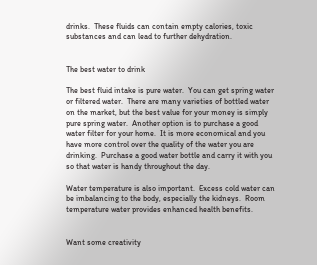drinks.  These fluids can contain empty calories, toxic substances and can lead to further dehydration.


The best water to drink

The best fluid intake is pure water.  You can get spring water or filtered water.  There are many varieties of bottled water on the market, but the best value for your money is simply pure spring water.  Another option is to purchase a good water filter for your home.  It is more economical and you have more control over the quality of the water you are drinking.  Purchase a good water bottle and carry it with you so that water is handy throughout the day.

Water temperature is also important.  Excess cold water can be imbalancing to the body, especially the kidneys.  Room temperature water provides enhanced health benefits.


Want some creativity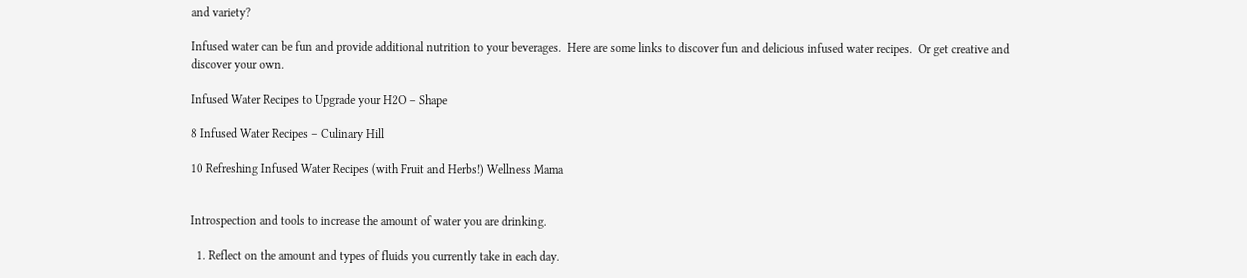and variety?

Infused water can be fun and provide additional nutrition to your beverages.  Here are some links to discover fun and delicious infused water recipes.  Or get creative and discover your own.

Infused Water Recipes to Upgrade your H2O – Shape

8 Infused Water Recipes – Culinary Hill

10 Refreshing Infused Water Recipes (with Fruit and Herbs!) Wellness Mama


Introspection and tools to increase the amount of water you are drinking.

  1. Reflect on the amount and types of fluids you currently take in each day.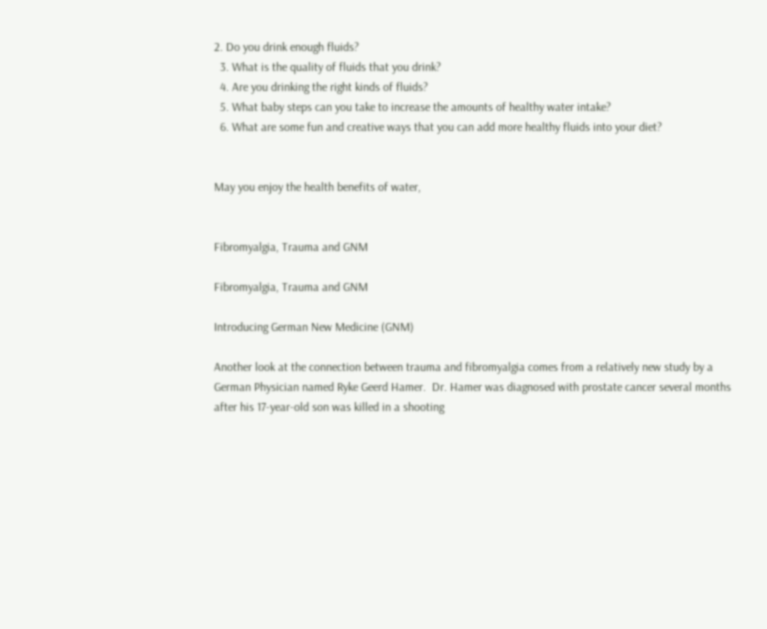2. Do you drink enough fluids?
  3. What is the quality of fluids that you drink?
  4. Are you drinking the right kinds of fluids?
  5. What baby steps can you take to increase the amounts of healthy water intake?
  6. What are some fun and creative ways that you can add more healthy fluids into your diet?


May you enjoy the health benefits of water,


Fibromyalgia, Trauma and GNM

Fibromyalgia, Trauma and GNM

Introducing German New Medicine (GNM)

Another look at the connection between trauma and fibromyalgia comes from a relatively new study by a German Physician named Ryke Geerd Hamer.  Dr. Hamer was diagnosed with prostate cancer several months after his 17-year-old son was killed in a shooting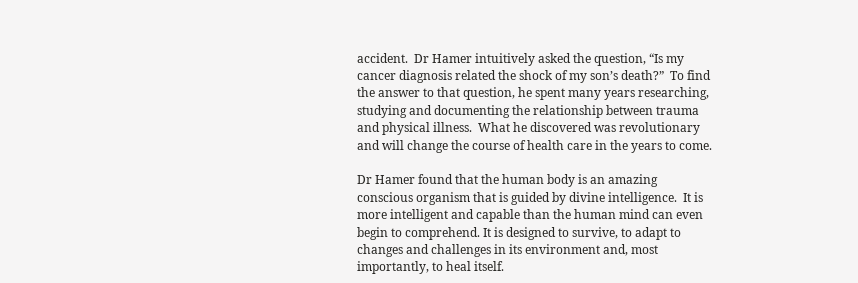accident.  Dr Hamer intuitively asked the question, “Is my cancer diagnosis related the shock of my son’s death?”  To find the answer to that question, he spent many years researching, studying and documenting the relationship between trauma and physical illness.  What he discovered was revolutionary and will change the course of health care in the years to come.

Dr Hamer found that the human body is an amazing conscious organism that is guided by divine intelligence.  It is more intelligent and capable than the human mind can even begin to comprehend. It is designed to survive, to adapt to changes and challenges in its environment and, most importantly, to heal itself.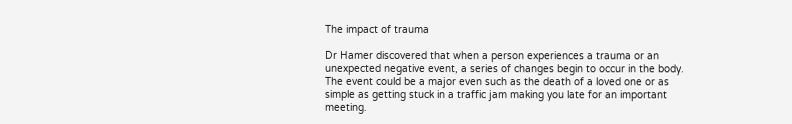The impact of trauma

Dr Hamer discovered that when a person experiences a trauma or an unexpected negative event, a series of changes begin to occur in the body.  The event could be a major even such as the death of a loved one or as simple as getting stuck in a traffic jam making you late for an important meeting.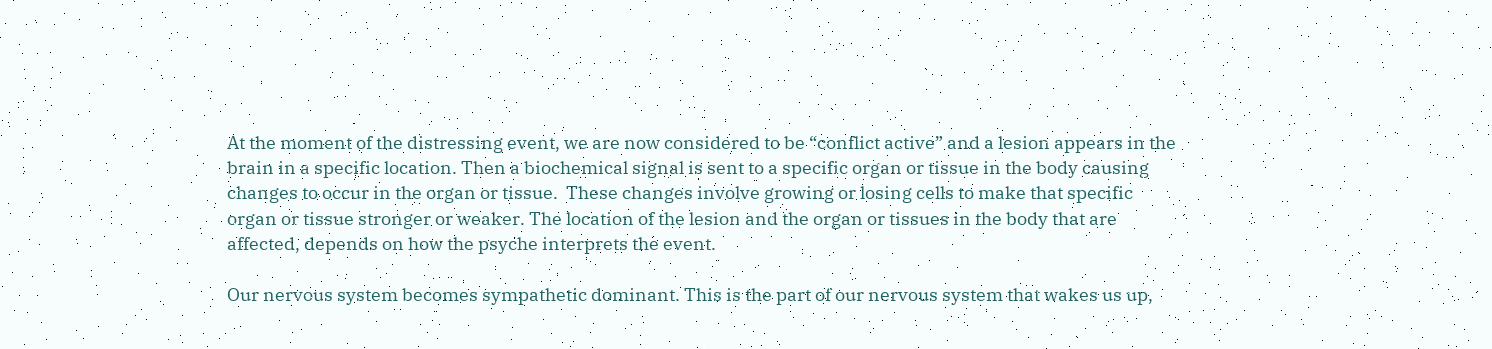At the moment of the distressing event, we are now considered to be “conflict active” and a lesion appears in the brain in a specific location. Then a biochemical signal is sent to a specific organ or tissue in the body causing changes to occur in the organ or tissue.  These changes involve growing or losing cells to make that specific organ or tissue stronger or weaker. The location of the lesion and the organ or tissues in the body that are affected, depends on how the psyche interprets the event.

Our nervous system becomes sympathetic dominant. This is the part of our nervous system that wakes us up,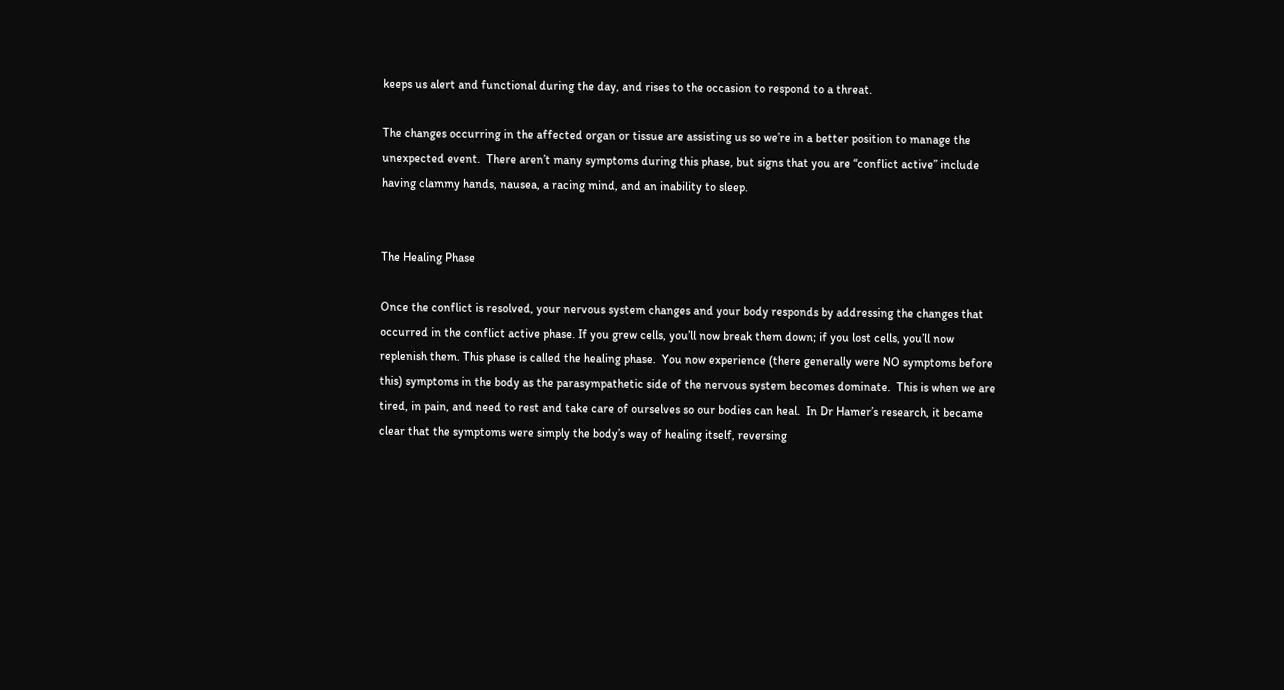keeps us alert and functional during the day, and rises to the occasion to respond to a threat.

The changes occurring in the affected organ or tissue are assisting us so we’re in a better position to manage the unexpected event.  There aren’t many symptoms during this phase, but signs that you are “conflict active” include having clammy hands, nausea, a racing mind, and an inability to sleep.


The Healing Phase

Once the conflict is resolved, your nervous system changes and your body responds by addressing the changes that occurred in the conflict active phase. If you grew cells, you’ll now break them down; if you lost cells, you’ll now replenish them. This phase is called the healing phase.  You now experience (there generally were NO symptoms before this) symptoms in the body as the parasympathetic side of the nervous system becomes dominate.  This is when we are tired, in pain, and need to rest and take care of ourselves so our bodies can heal.  In Dr Hamer’s research, it became clear that the symptoms were simply the body’s way of healing itself, reversing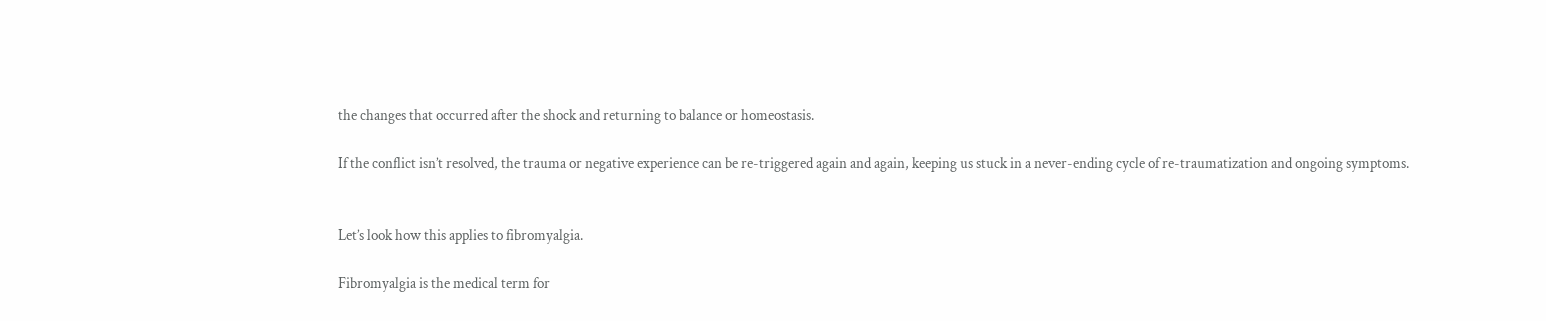the changes that occurred after the shock and returning to balance or homeostasis.

If the conflict isn’t resolved, the trauma or negative experience can be re-triggered again and again, keeping us stuck in a never-ending cycle of re-traumatization and ongoing symptoms.


Let’s look how this applies to fibromyalgia.

Fibromyalgia is the medical term for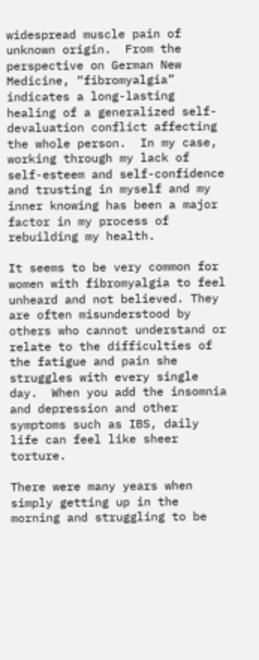widespread muscle pain of unknown origin.  From the perspective on German New Medicine, “fibromyalgia” indicates a long-lasting healing of a generalized self-devaluation conflict affecting the whole person.  In my case, working through my lack of self-esteem and self-confidence and trusting in myself and my inner knowing has been a major factor in my process of rebuilding my health.

It seems to be very common for women with fibromyalgia to feel unheard and not believed. They are often misunderstood by others who cannot understand or relate to the difficulties of the fatigue and pain she struggles with every single day.  When you add the insomnia and depression and other symptoms such as IBS, daily life can feel like sheer torture.

There were many years when simply getting up in the morning and struggling to be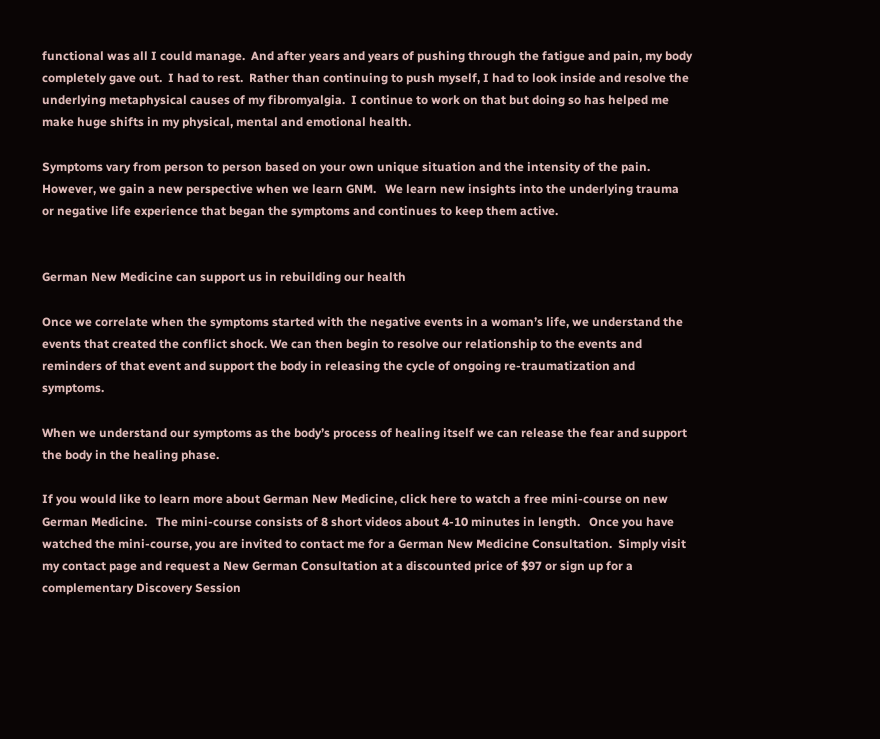functional was all I could manage.  And after years and years of pushing through the fatigue and pain, my body completely gave out.  I had to rest.  Rather than continuing to push myself, I had to look inside and resolve the underlying metaphysical causes of my fibromyalgia.  I continue to work on that but doing so has helped me make huge shifts in my physical, mental and emotional health.

Symptoms vary from person to person based on your own unique situation and the intensity of the pain.  However, we gain a new perspective when we learn GNM.   We learn new insights into the underlying trauma or negative life experience that began the symptoms and continues to keep them active.


German New Medicine can support us in rebuilding our health

Once we correlate when the symptoms started with the negative events in a woman’s life, we understand the events that created the conflict shock. We can then begin to resolve our relationship to the events and reminders of that event and support the body in releasing the cycle of ongoing re-traumatization and symptoms.

When we understand our symptoms as the body’s process of healing itself we can release the fear and support the body in the healing phase.

If you would like to learn more about German New Medicine, click here to watch a free mini-course on new German Medicine.   The mini-course consists of 8 short videos about 4-10 minutes in length.   Once you have watched the mini-course, you are invited to contact me for a German New Medicine Consultation.  Simply visit my contact page and request a New German Consultation at a discounted price of $97 or sign up for a complementary Discovery Session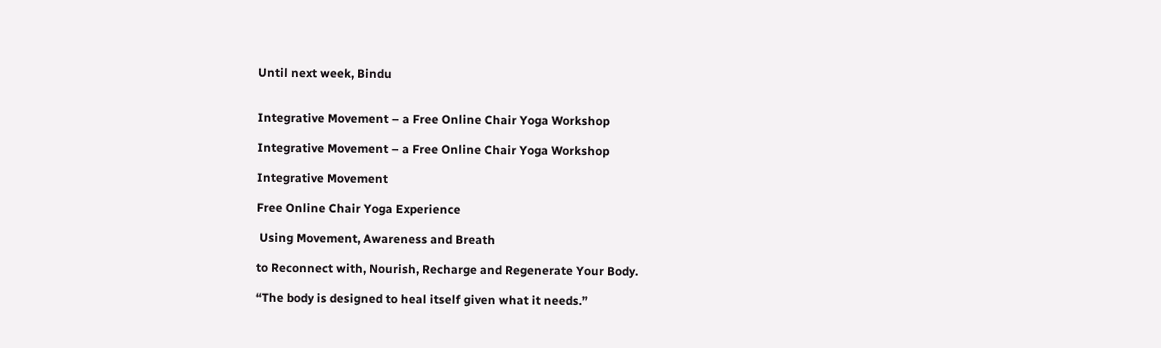Until next week, Bindu


Integrative Movement – a Free Online Chair Yoga Workshop

Integrative Movement – a Free Online Chair Yoga Workshop

Integrative Movement

Free Online Chair Yoga Experience

 Using Movement, Awareness and Breath

to Reconnect with, Nourish, Recharge and Regenerate Your Body.

“The body is designed to heal itself given what it needs.”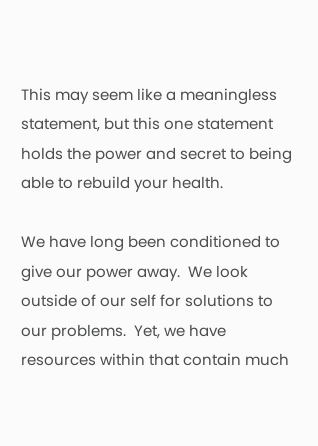This may seem like a meaningless statement, but this one statement holds the power and secret to being able to rebuild your health.

We have long been conditioned to give our power away.  We look outside of our self for solutions to our problems.  Yet, we have resources within that contain much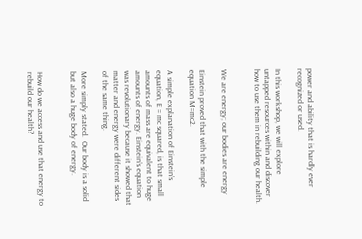power and ability that is hardly ever recognized or used.

In this workshop, we will explore untapped resources within and discover how to use them in rebuilding our health.


We are energy; our bodies are energy

Einstein proved that with the simple equation M=mc2.

A simple explanation of Einstein’s equation, E = mc squared, is that small amounts of mass are equivalent to huge amounts of energy. Einstein’s equation was revolutionary because it showed that matter and energy were different sides of the same thing.

More simply stated.  Our body is a solid but also a huge body of energy.


How do we access and use that energy to rebuild our health?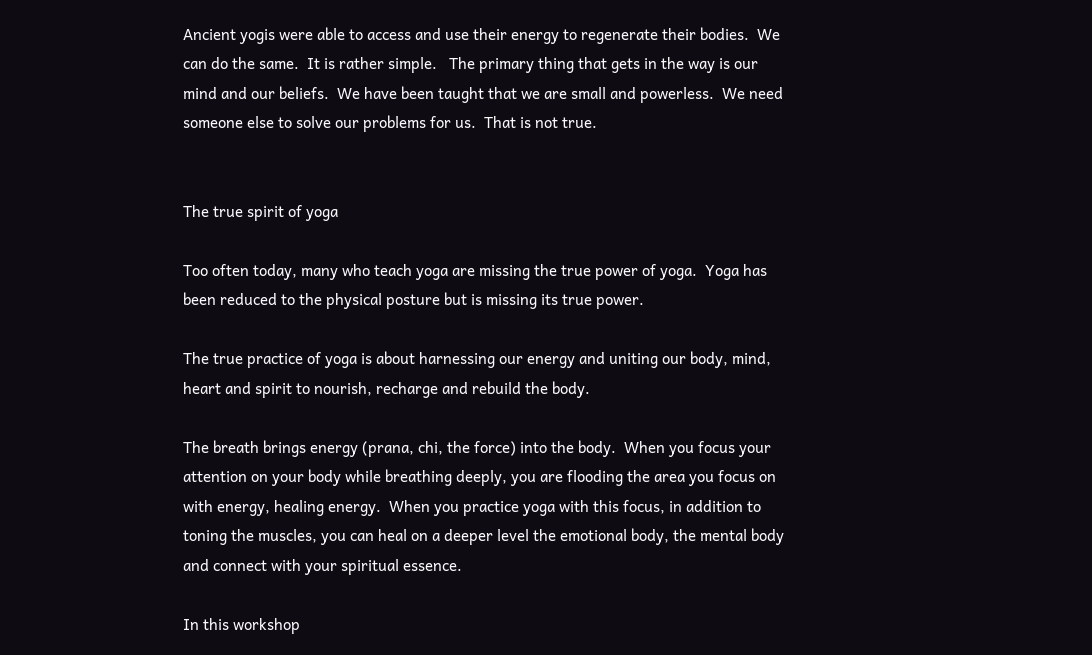Ancient yogis were able to access and use their energy to regenerate their bodies.  We can do the same.  It is rather simple.   The primary thing that gets in the way is our mind and our beliefs.  We have been taught that we are small and powerless.  We need someone else to solve our problems for us.  That is not true.


The true spirit of yoga

Too often today, many who teach yoga are missing the true power of yoga.  Yoga has been reduced to the physical posture but is missing its true power.

The true practice of yoga is about harnessing our energy and uniting our body, mind, heart and spirit to nourish, recharge and rebuild the body.

The breath brings energy (prana, chi, the force) into the body.  When you focus your attention on your body while breathing deeply, you are flooding the area you focus on with energy, healing energy.  When you practice yoga with this focus, in addition to toning the muscles, you can heal on a deeper level the emotional body, the mental body and connect with your spiritual essence.

In this workshop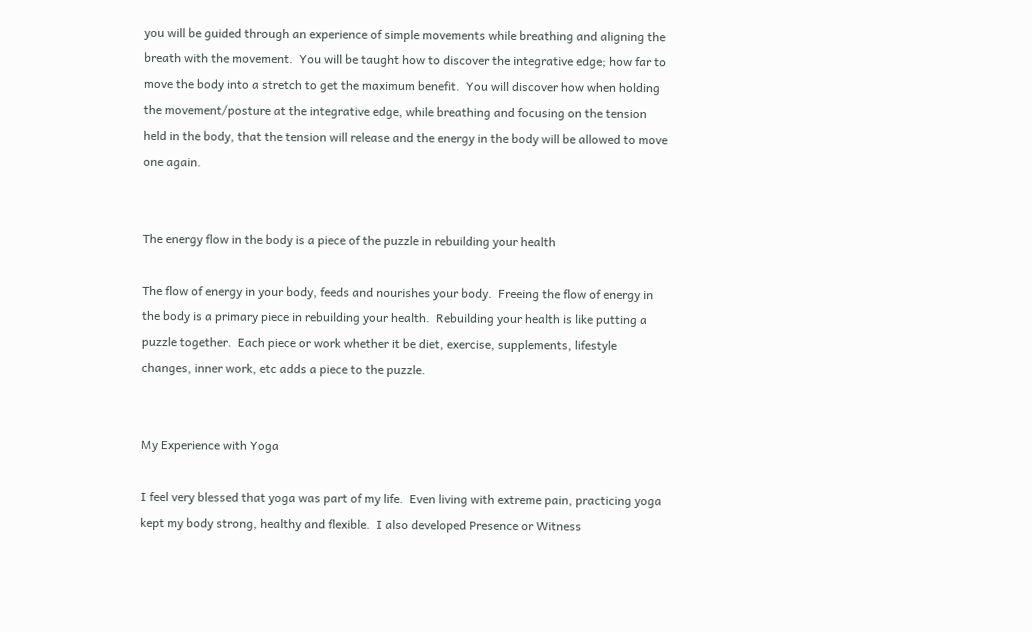you will be guided through an experience of simple movements while breathing and aligning the breath with the movement.  You will be taught how to discover the integrative edge; how far to move the body into a stretch to get the maximum benefit.  You will discover how when holding the movement/posture at the integrative edge, while breathing and focusing on the tension held in the body, that the tension will release and the energy in the body will be allowed to move one again.


The energy flow in the body is a piece of the puzzle in rebuilding your health

The flow of energy in your body, feeds and nourishes your body.  Freeing the flow of energy in the body is a primary piece in rebuilding your health.  Rebuilding your health is like putting a puzzle together.  Each piece or work whether it be diet, exercise, supplements, lifestyle changes, inner work, etc adds a piece to the puzzle.


My Experience with Yoga

I feel very blessed that yoga was part of my life.  Even living with extreme pain, practicing yoga kept my body strong, healthy and flexible.  I also developed Presence or Witness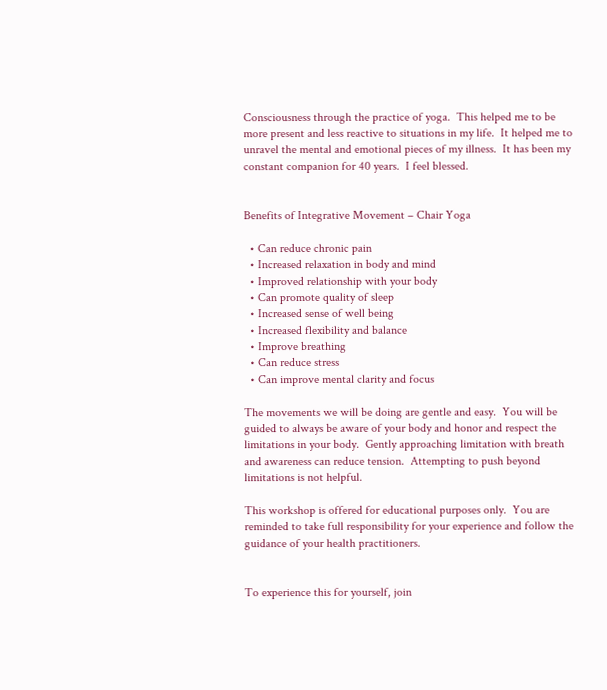Consciousness through the practice of yoga.  This helped me to be more present and less reactive to situations in my life.  It helped me to unravel the mental and emotional pieces of my illness.  It has been my constant companion for 40 years.  I feel blessed.


Benefits of Integrative Movement – Chair Yoga

  • Can reduce chronic pain
  • Increased relaxation in body and mind
  • Improved relationship with your body
  • Can promote quality of sleep
  • Increased sense of well being
  • Increased flexibility and balance
  • Improve breathing
  • Can reduce stress
  • Can improve mental clarity and focus

The movements we will be doing are gentle and easy.  You will be guided to always be aware of your body and honor and respect the limitations in your body.  Gently approaching limitation with breath and awareness can reduce tension.  Attempting to push beyond limitations is not helpful.

This workshop is offered for educational purposes only.  You are reminded to take full responsibility for your experience and follow the guidance of your health practitioners.


To experience this for yourself, join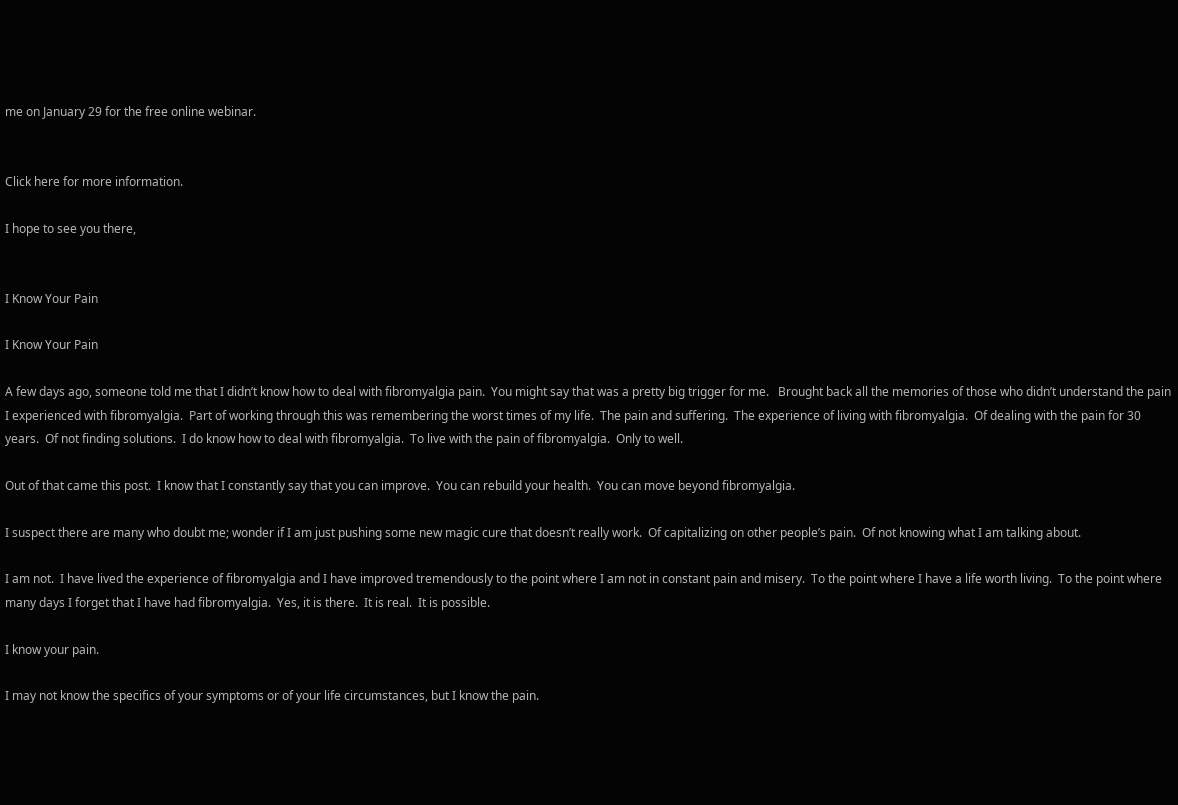me on January 29 for the free online webinar.


Click here for more information.

I hope to see you there,


I Know Your Pain

I Know Your Pain

A few days ago, someone told me that I didn’t know how to deal with fibromyalgia pain.  You might say that was a pretty big trigger for me.   Brought back all the memories of those who didn’t understand the pain I experienced with fibromyalgia.  Part of working through this was remembering the worst times of my life.  The pain and suffering.  The experience of living with fibromyalgia.  Of dealing with the pain for 30 years.  Of not finding solutions.  I do know how to deal with fibromyalgia.  To live with the pain of fibromyalgia.  Only to well.

Out of that came this post.  I know that I constantly say that you can improve.  You can rebuild your health.  You can move beyond fibromyalgia.

I suspect there are many who doubt me; wonder if I am just pushing some new magic cure that doesn’t really work.  Of capitalizing on other people’s pain.  Of not knowing what I am talking about.

I am not.  I have lived the experience of fibromyalgia and I have improved tremendously to the point where I am not in constant pain and misery.  To the point where I have a life worth living.  To the point where many days I forget that I have had fibromyalgia.  Yes, it is there.  It is real.  It is possible.

I know your pain.

I may not know the specifics of your symptoms or of your life circumstances, but I know the pain.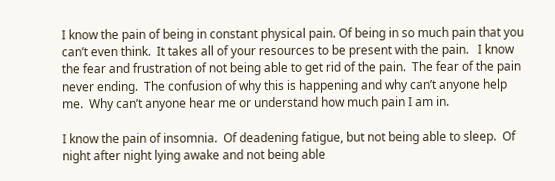I know the pain of being in constant physical pain. Of being in so much pain that you can’t even think.  It takes all of your resources to be present with the pain.   I know the fear and frustration of not being able to get rid of the pain.  The fear of the pain never ending.  The confusion of why this is happening and why can’t anyone help me.  Why can’t anyone hear me or understand how much pain I am in.

I know the pain of insomnia.  Of deadening fatigue, but not being able to sleep.  Of night after night lying awake and not being able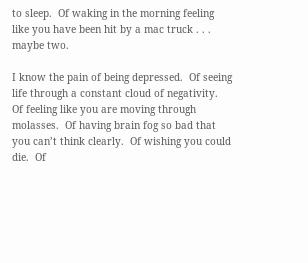to sleep.  Of waking in the morning feeling like you have been hit by a mac truck . . . maybe two.

I know the pain of being depressed.  Of seeing life through a constant cloud of negativity.  Of feeling like you are moving through molasses.  Of having brain fog so bad that you can’t think clearly.  Of wishing you could die.  Of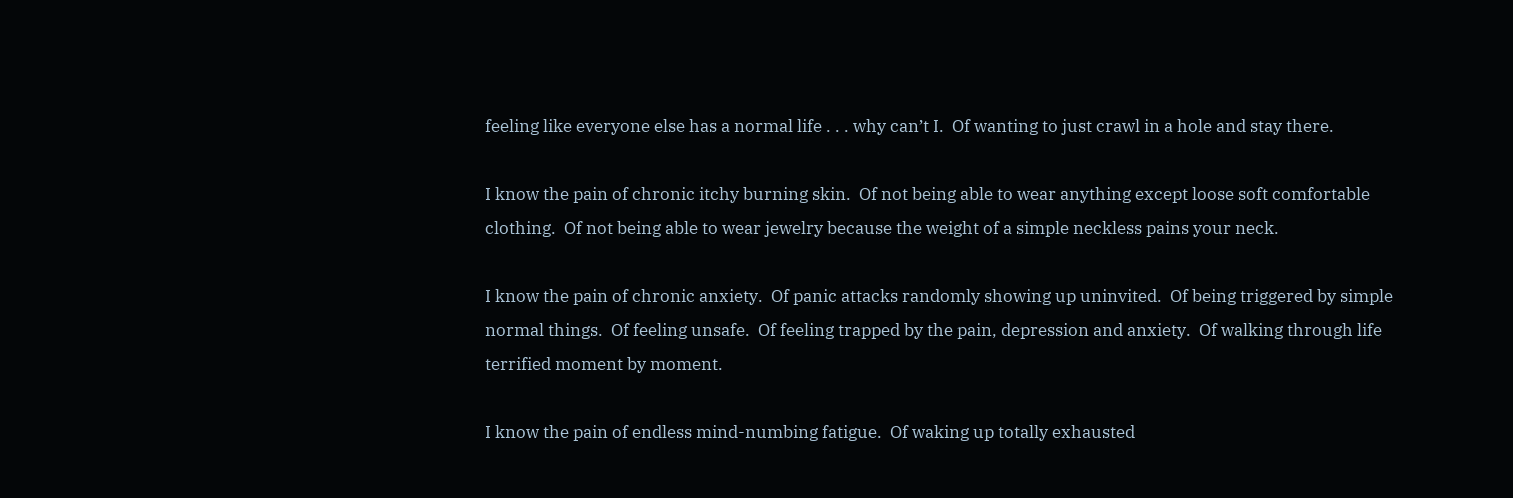feeling like everyone else has a normal life . . . why can’t I.  Of wanting to just crawl in a hole and stay there.

I know the pain of chronic itchy burning skin.  Of not being able to wear anything except loose soft comfortable clothing.  Of not being able to wear jewelry because the weight of a simple neckless pains your neck.

I know the pain of chronic anxiety.  Of panic attacks randomly showing up uninvited.  Of being triggered by simple normal things.  Of feeling unsafe.  Of feeling trapped by the pain, depression and anxiety.  Of walking through life terrified moment by moment.

I know the pain of endless mind-numbing fatigue.  Of waking up totally exhausted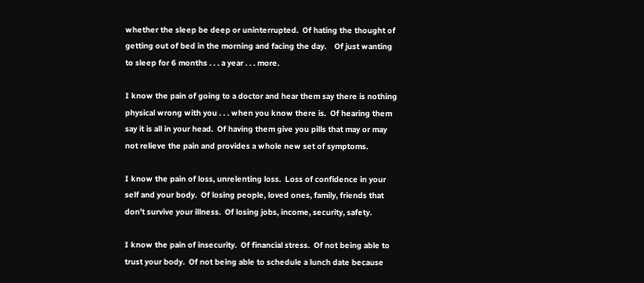whether the sleep be deep or uninterrupted.  Of hating the thought of getting out of bed in the morning and facing the day.    Of just wanting to sleep for 6 months . . . a year . . . more.

I know the pain of going to a doctor and hear them say there is nothing physical wrong with you . . . when you know there is.  Of hearing them say it is all in your head.  Of having them give you pills that may or may not relieve the pain and provides a whole new set of symptoms.

I know the pain of loss, unrelenting loss.  Loss of confidence in your self and your body.  Of losing people, loved ones, family, friends that don’t survive your illness.  Of losing jobs, income, security, safety.

I know the pain of insecurity.  Of financial stress.  Of not being able to trust your body.  Of not being able to schedule a lunch date because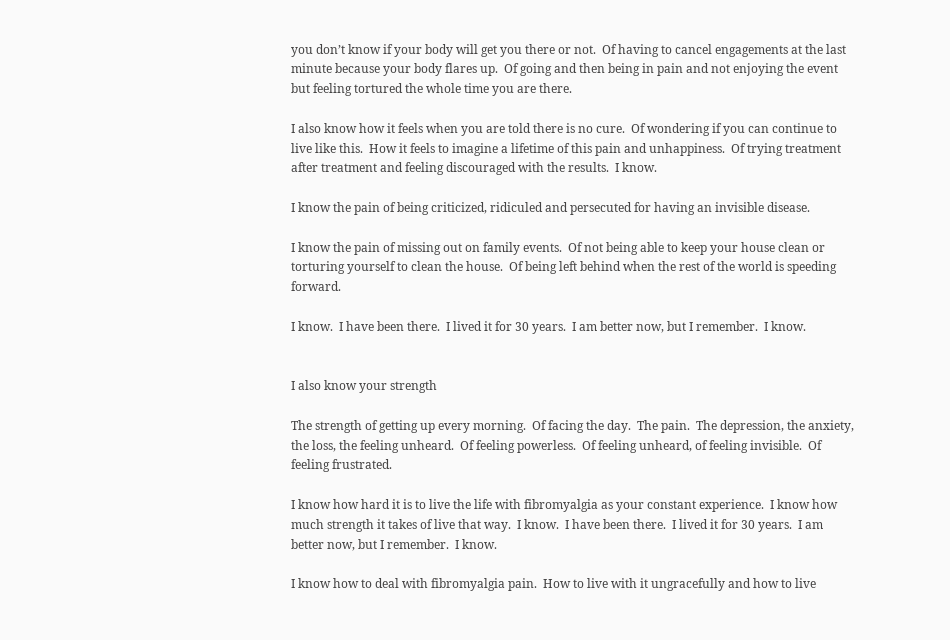you don’t know if your body will get you there or not.  Of having to cancel engagements at the last minute because your body flares up.  Of going and then being in pain and not enjoying the event but feeling tortured the whole time you are there.

I also know how it feels when you are told there is no cure.  Of wondering if you can continue to live like this.  How it feels to imagine a lifetime of this pain and unhappiness.  Of trying treatment after treatment and feeling discouraged with the results.  I know.

I know the pain of being criticized, ridiculed and persecuted for having an invisible disease.

I know the pain of missing out on family events.  Of not being able to keep your house clean or torturing yourself to clean the house.  Of being left behind when the rest of the world is speeding forward.

I know.  I have been there.  I lived it for 30 years.  I am better now, but I remember.  I know.


I also know your strength

The strength of getting up every morning.  Of facing the day.  The pain.  The depression, the anxiety, the loss, the feeling unheard.  Of feeling powerless.  Of feeling unheard, of feeling invisible.  Of feeling frustrated.

I know how hard it is to live the life with fibromyalgia as your constant experience.  I know how much strength it takes of live that way.  I know.  I have been there.  I lived it for 30 years.  I am better now, but I remember.  I know.

I know how to deal with fibromyalgia pain.  How to live with it ungracefully and how to live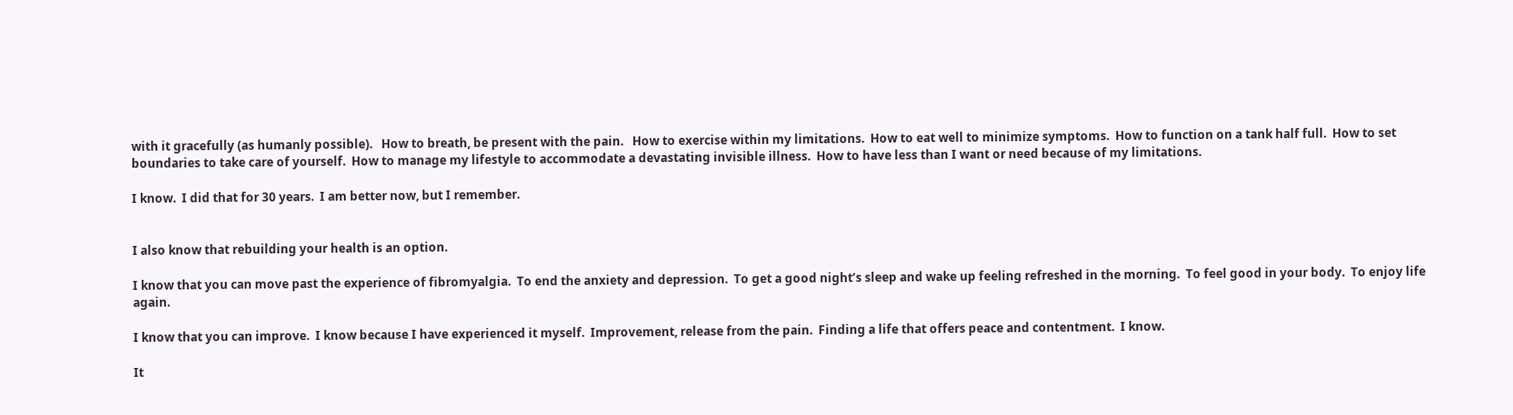with it gracefully (as humanly possible).   How to breath, be present with the pain.   How to exercise within my limitations.  How to eat well to minimize symptoms.  How to function on a tank half full.  How to set boundaries to take care of yourself.  How to manage my lifestyle to accommodate a devastating invisible illness.  How to have less than I want or need because of my limitations.

I know.  I did that for 30 years.  I am better now, but I remember.


I also know that rebuilding your health is an option.

I know that you can move past the experience of fibromyalgia.  To end the anxiety and depression.  To get a good night’s sleep and wake up feeling refreshed in the morning.  To feel good in your body.  To enjoy life again.

I know that you can improve.  I know because I have experienced it myself.  Improvement, release from the pain.  Finding a life that offers peace and contentment.  I know.

It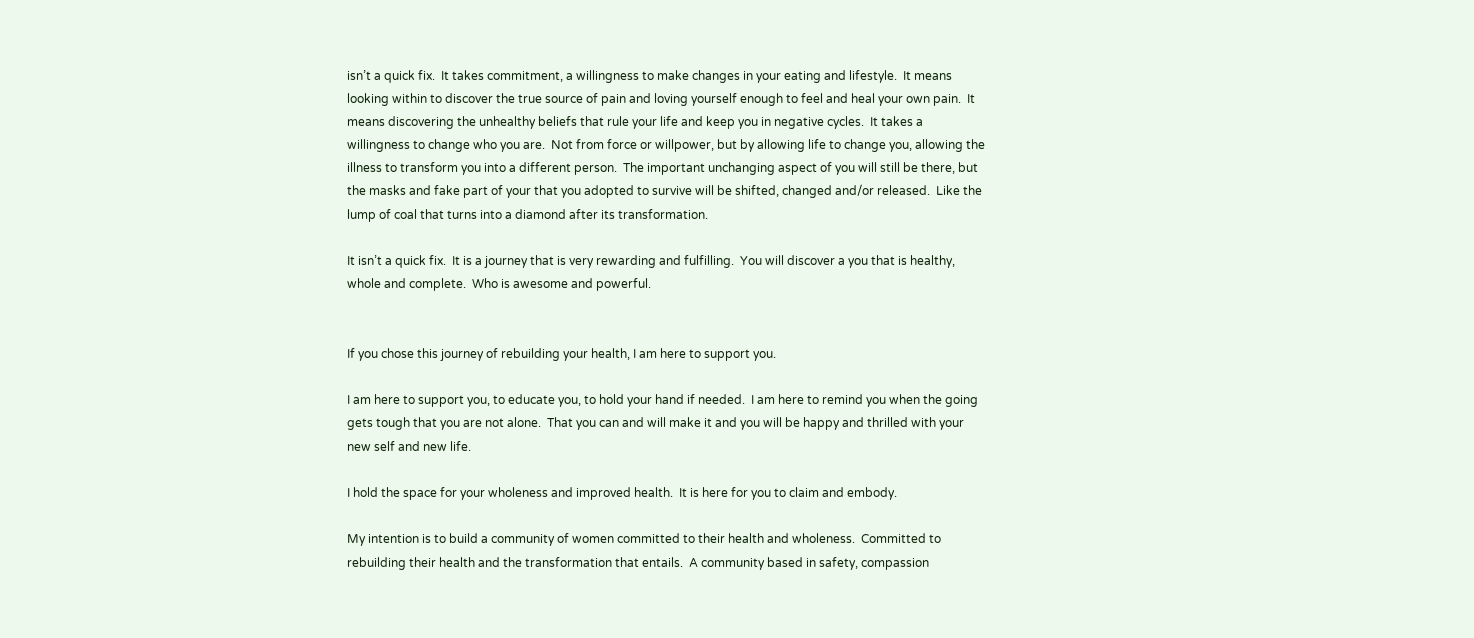isn’t a quick fix.  It takes commitment, a willingness to make changes in your eating and lifestyle.  It means looking within to discover the true source of pain and loving yourself enough to feel and heal your own pain.  It means discovering the unhealthy beliefs that rule your life and keep you in negative cycles.  It takes a willingness to change who you are.  Not from force or willpower, but by allowing life to change you, allowing the illness to transform you into a different person.  The important unchanging aspect of you will still be there, but the masks and fake part of your that you adopted to survive will be shifted, changed and/or released.  Like the lump of coal that turns into a diamond after its transformation.

It isn’t a quick fix.  It is a journey that is very rewarding and fulfilling.  You will discover a you that is healthy, whole and complete.  Who is awesome and powerful.


If you chose this journey of rebuilding your health, I am here to support you.

I am here to support you, to educate you, to hold your hand if needed.  I am here to remind you when the going gets tough that you are not alone.  That you can and will make it and you will be happy and thrilled with your new self and new life.

I hold the space for your wholeness and improved health.  It is here for you to claim and embody.

My intention is to build a community of women committed to their health and wholeness.  Committed to rebuilding their health and the transformation that entails.  A community based in safety, compassion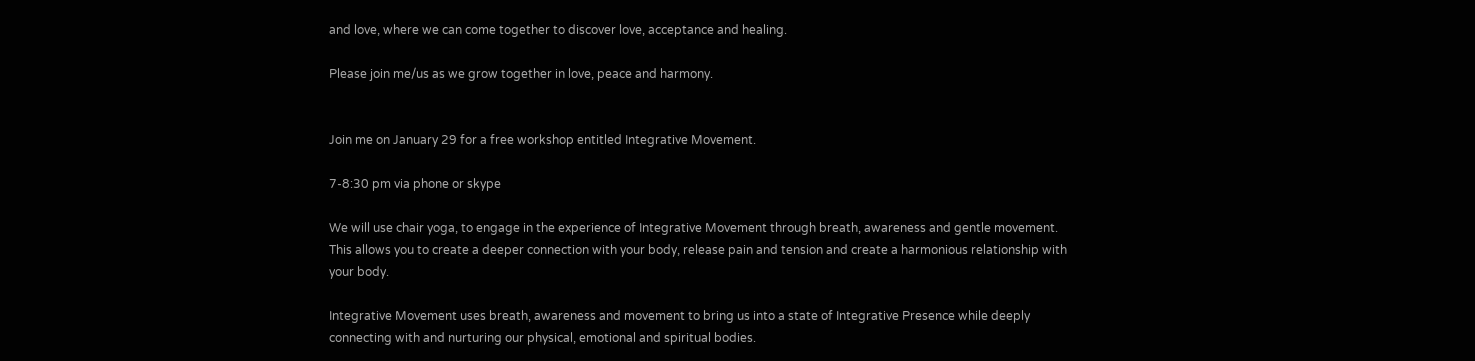and love, where we can come together to discover love, acceptance and healing.

Please join me/us as we grow together in love, peace and harmony.


Join me on January 29 for a free workshop entitled Integrative Movement.

7-8:30 pm via phone or skype

We will use chair yoga, to engage in the experience of Integrative Movement through breath, awareness and gentle movement.  This allows you to create a deeper connection with your body, release pain and tension and create a harmonious relationship with your body.

Integrative Movement uses breath, awareness and movement to bring us into a state of Integrative Presence while deeply connecting with and nurturing our physical, emotional and spiritual bodies.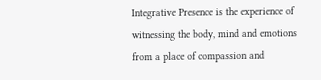Integrative Presence is the experience of witnessing the body, mind and emotions from a place of compassion and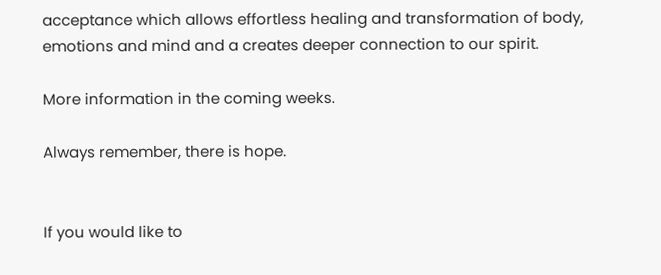acceptance which allows effortless healing and transformation of body, emotions and mind and a creates deeper connection to our spirit.

More information in the coming weeks.

Always remember, there is hope.


If you would like to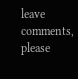leave comments, please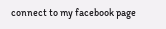connect to my facebook page